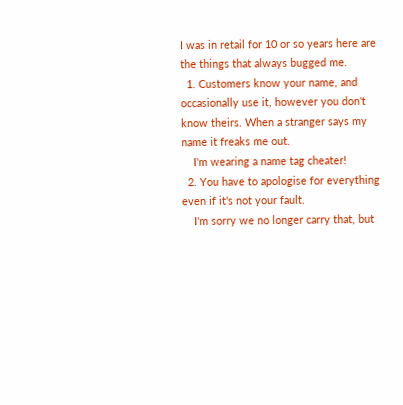I was in retail for 10 or so years here are the things that always bugged me.
  1. Customers know your name, and occasionally use it, however you don't know theirs. When a stranger says my name it freaks me out.
    I'm wearing a name tag cheater!
  2. You have to apologise for everything even if it's not your fault.
    I'm sorry we no longer carry that, but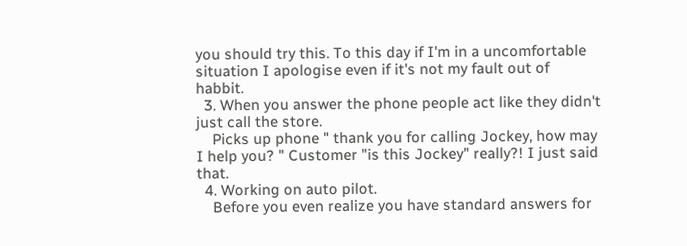you should try this. To this day if I'm in a uncomfortable situation I apologise even if it's not my fault out of habbit.
  3. When you answer the phone people act like they didn't just call the store.
    Picks up phone " thank you for calling Jockey, how may I help you? " Customer "is this Jockey" really?! I just said that.
  4. Working on auto pilot.
    Before you even realize you have standard answers for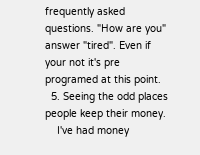frequently asked questions. "How are you" answer "tired". Even if your not it's pre programed at this point.
  5. Seeing the odd places people keep their money.
    I've had money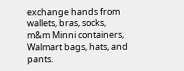exchange hands from wallets, bras, socks, m&m Minni containers, Walmart bags, hats, and pants.